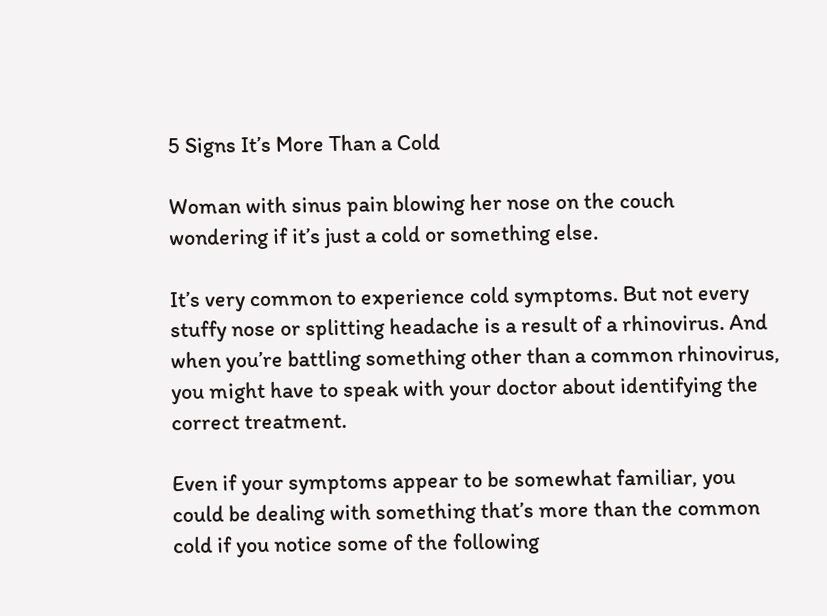5 Signs It’s More Than a Cold

Woman with sinus pain blowing her nose on the couch wondering if it’s just a cold or something else.

It’s very common to experience cold symptoms. But not every stuffy nose or splitting headache is a result of a rhinovirus. And when you’re battling something other than a common rhinovirus, you might have to speak with your doctor about identifying the correct treatment.

Even if your symptoms appear to be somewhat familiar, you could be dealing with something that’s more than the common cold if you notice some of the following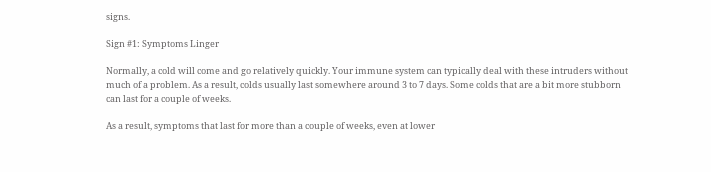signs.

Sign #1: Symptoms Linger

Normally, a cold will come and go relatively quickly. Your immune system can typically deal with these intruders without much of a problem. As a result, colds usually last somewhere around 3 to 7 days. Some colds that are a bit more stubborn can last for a couple of weeks.

As a result, symptoms that last for more than a couple of weeks, even at lower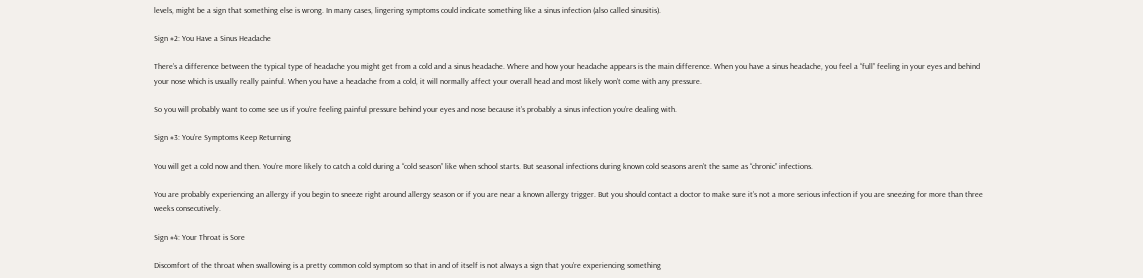levels, might be a sign that something else is wrong. In many cases, lingering symptoms could indicate something like a sinus infection (also called sinusitis).

Sign #2: You Have a Sinus Headache

There’s a difference between the typical type of headache you might get from a cold and a sinus headache. Where and how your headache appears is the main difference. When you have a sinus headache, you feel a “full” feeling in your eyes and behind your nose which is usually really painful. When you have a headache from a cold, it will normally affect your overall head and most likely won’t come with any pressure.

So you will probably want to come see us if you’re feeling painful pressure behind your eyes and nose because it’s probably a sinus infection you’re dealing with.

Sign #3: You’re Symptoms Keep Returning

You will get a cold now and then. You’re more likely to catch a cold during a “cold season” like when school starts. But seasonal infections during known cold seasons aren’t the same as “chronic” infections.

You are probably experiencing an allergy if you begin to sneeze right around allergy season or if you are near a known allergy trigger. But you should contact a doctor to make sure it’s not a more serious infection if you are sneezing for more than three weeks consecutively.

Sign #4: Your Throat is Sore

Discomfort of the throat when swallowing is a pretty common cold symptom so that in and of itself is not always a sign that you’re experiencing something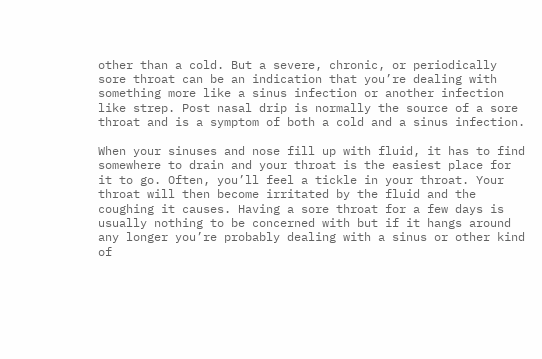other than a cold. But a severe, chronic, or periodically sore throat can be an indication that you’re dealing with something more like a sinus infection or another infection like strep. Post nasal drip is normally the source of a sore throat and is a symptom of both a cold and a sinus infection.

When your sinuses and nose fill up with fluid, it has to find somewhere to drain and your throat is the easiest place for it to go. Often, you’ll feel a tickle in your throat. Your throat will then become irritated by the fluid and the coughing it causes. Having a sore throat for a few days is usually nothing to be concerned with but if it hangs around any longer you’re probably dealing with a sinus or other kind of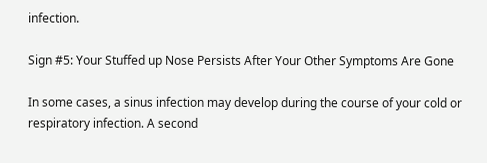infection.

Sign #5: Your Stuffed up Nose Persists After Your Other Symptoms Are Gone

In some cases, a sinus infection may develop during the course of your cold or respiratory infection. A second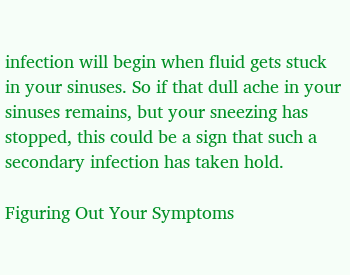infection will begin when fluid gets stuck in your sinuses. So if that dull ache in your sinuses remains, but your sneezing has stopped, this could be a sign that such a secondary infection has taken hold.

Figuring Out Your Symptoms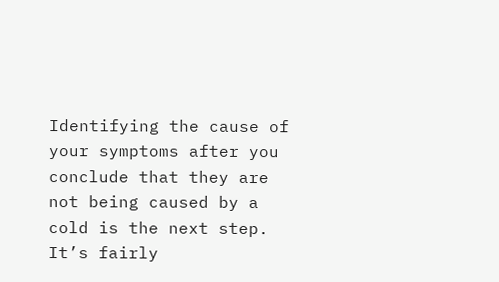Identifying the cause of your symptoms after you conclude that they are not being caused by a cold is the next step. It’s fairly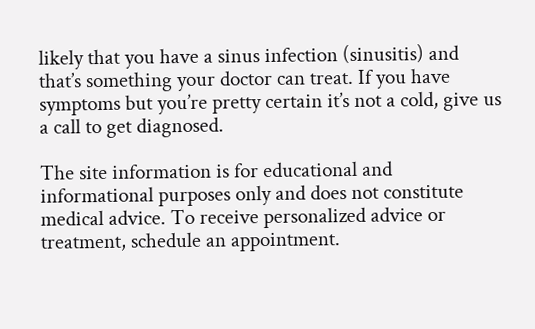likely that you have a sinus infection (sinusitis) and that’s something your doctor can treat. If you have symptoms but you’re pretty certain it’s not a cold, give us a call to get diagnosed.

The site information is for educational and informational purposes only and does not constitute medical advice. To receive personalized advice or treatment, schedule an appointment.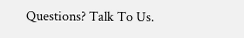Questions? Talk To Us.